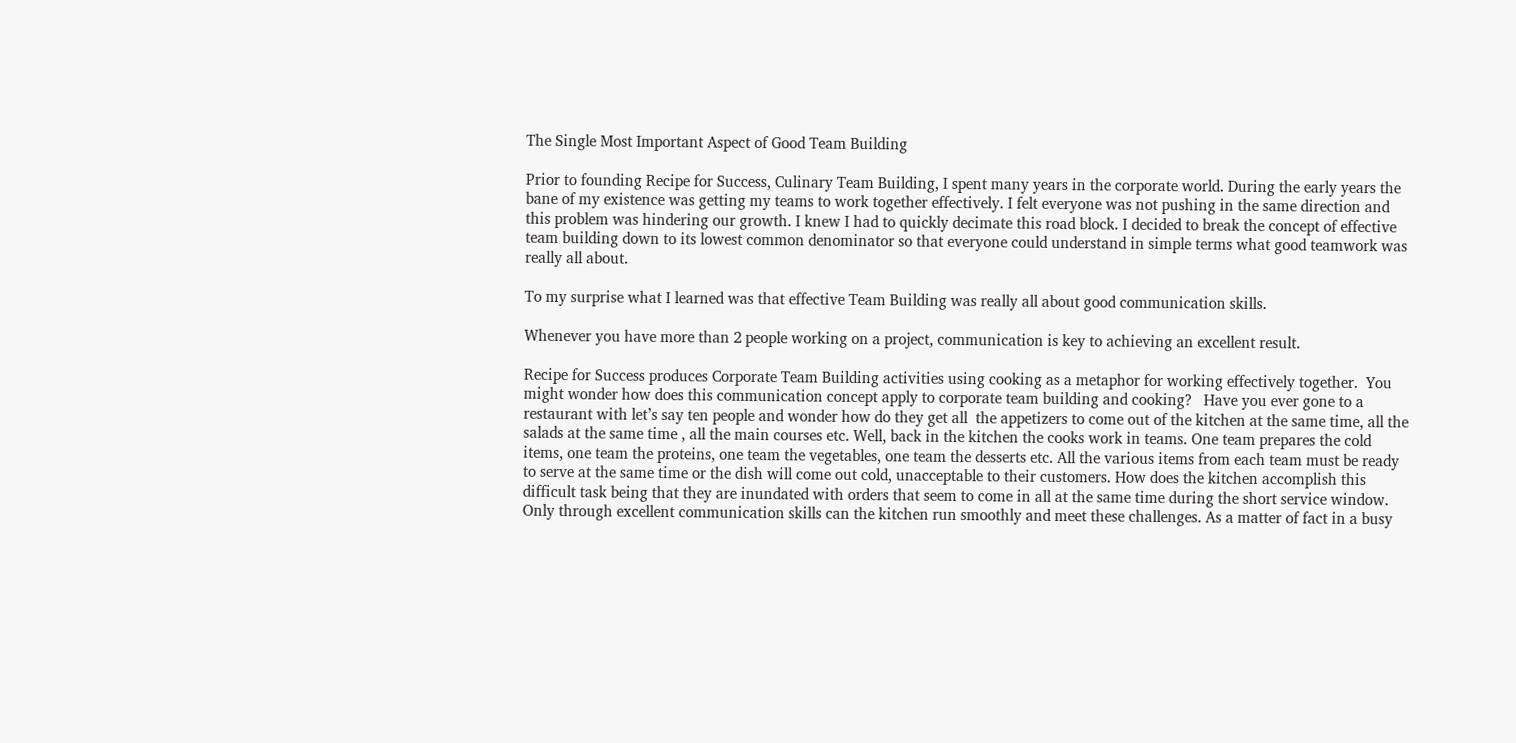The Single Most Important Aspect of Good Team Building

Prior to founding Recipe for Success, Culinary Team Building, I spent many years in the corporate world. During the early years the bane of my existence was getting my teams to work together effectively. I felt everyone was not pushing in the same direction and this problem was hindering our growth. I knew I had to quickly decimate this road block. I decided to break the concept of effective team building down to its lowest common denominator so that everyone could understand in simple terms what good teamwork was really all about.

To my surprise what I learned was that effective Team Building was really all about good communication skills.

Whenever you have more than 2 people working on a project, communication is key to achieving an excellent result.

Recipe for Success produces Corporate Team Building activities using cooking as a metaphor for working effectively together.  You might wonder how does this communication concept apply to corporate team building and cooking?   Have you ever gone to a restaurant with let’s say ten people and wonder how do they get all  the appetizers to come out of the kitchen at the same time, all the salads at the same time , all the main courses etc. Well, back in the kitchen the cooks work in teams. One team prepares the cold items, one team the proteins, one team the vegetables, one team the desserts etc. All the various items from each team must be ready to serve at the same time or the dish will come out cold, unacceptable to their customers. How does the kitchen accomplish this difficult task being that they are inundated with orders that seem to come in all at the same time during the short service window. Only through excellent communication skills can the kitchen run smoothly and meet these challenges. As a matter of fact in a busy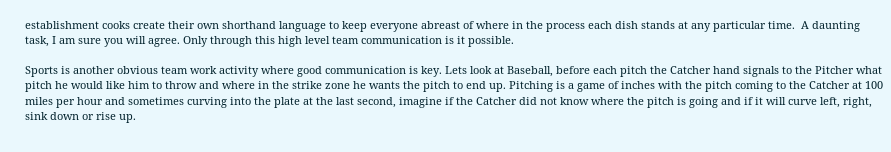establishment cooks create their own shorthand language to keep everyone abreast of where in the process each dish stands at any particular time.  A daunting task, I am sure you will agree. Only through this high level team communication is it possible.

Sports is another obvious team work activity where good communication is key. Lets look at Baseball, before each pitch the Catcher hand signals to the Pitcher what pitch he would like him to throw and where in the strike zone he wants the pitch to end up. Pitching is a game of inches with the pitch coming to the Catcher at 100 miles per hour and sometimes curving into the plate at the last second, imagine if the Catcher did not know where the pitch is going and if it will curve left, right, sink down or rise up.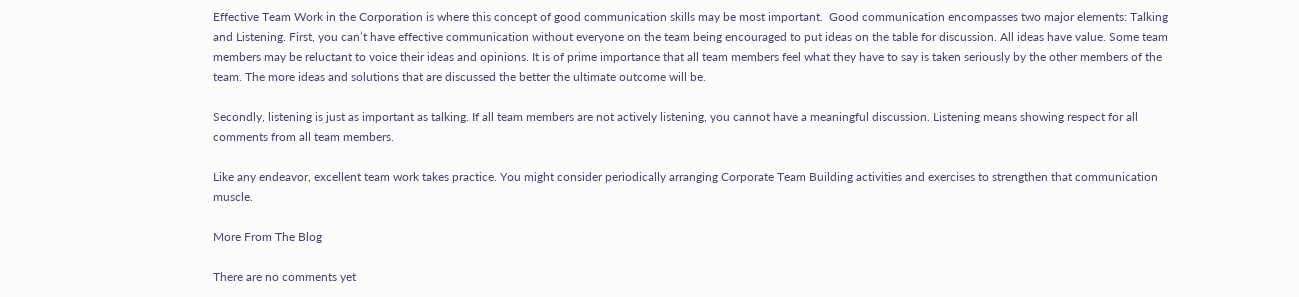Effective Team Work in the Corporation is where this concept of good communication skills may be most important.  Good communication encompasses two major elements: Talking and Listening. First, you can’t have effective communication without everyone on the team being encouraged to put ideas on the table for discussion. All ideas have value. Some team members may be reluctant to voice their ideas and opinions. It is of prime importance that all team members feel what they have to say is taken seriously by the other members of the team. The more ideas and solutions that are discussed the better the ultimate outcome will be.

Secondly, listening is just as important as talking. If all team members are not actively listening, you cannot have a meaningful discussion. Listening means showing respect for all comments from all team members.

Like any endeavor, excellent team work takes practice. You might consider periodically arranging Corporate Team Building activities and exercises to strengthen that communication muscle.

More From The Blog

There are no comments yet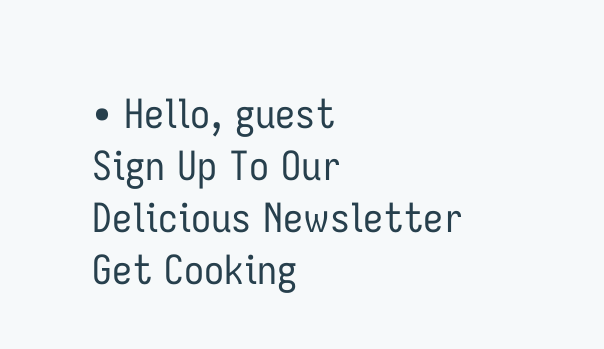• Hello, guest
Sign Up To Our Delicious Newsletter
Get Cooking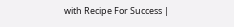with Recipe For Success |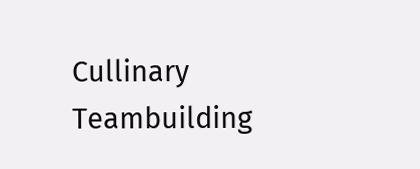Cullinary Teambuilding